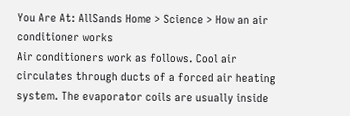You Are At: AllSands Home > Science > How an air conditioner works
Air conditioners work as follows. Cool air circulates through ducts of a forced air heating system. The evaporator coils are usually inside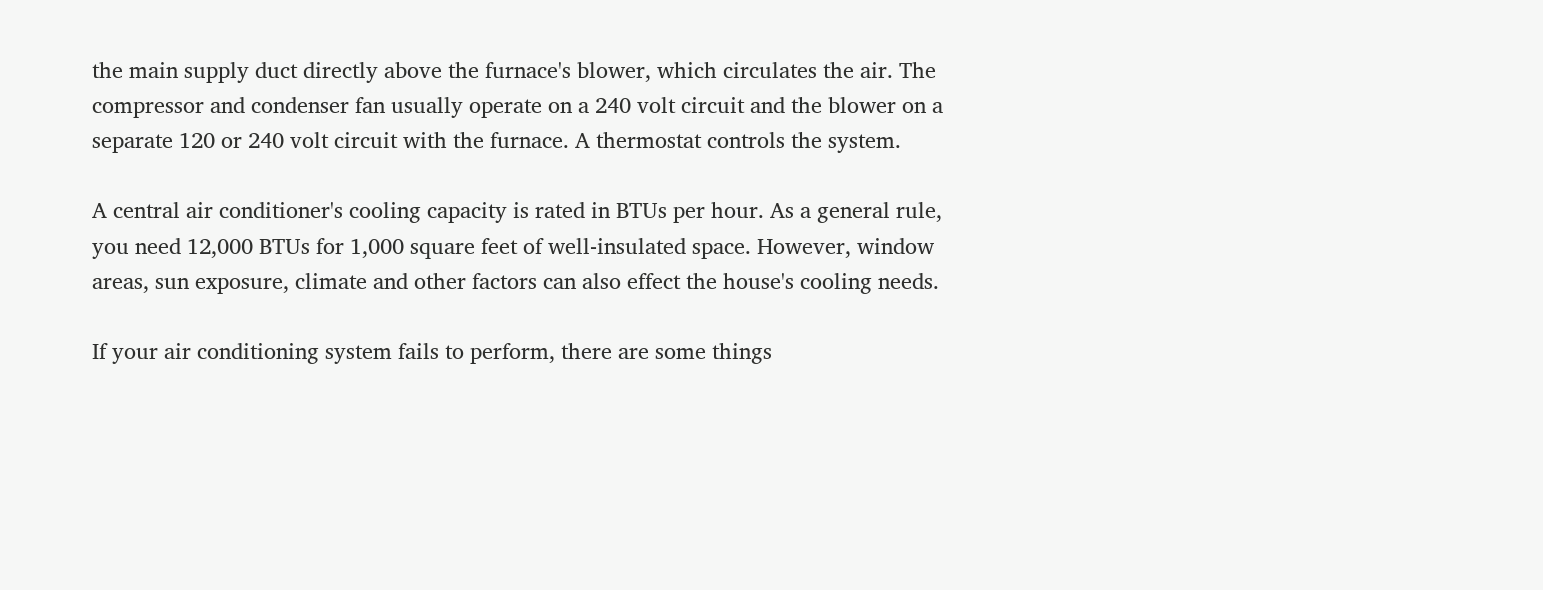the main supply duct directly above the furnace's blower, which circulates the air. The compressor and condenser fan usually operate on a 240 volt circuit and the blower on a separate 120 or 240 volt circuit with the furnace. A thermostat controls the system.

A central air conditioner's cooling capacity is rated in BTUs per hour. As a general rule, you need 12,000 BTUs for 1,000 square feet of well-insulated space. However, window areas, sun exposure, climate and other factors can also effect the house's cooling needs.

If your air conditioning system fails to perform, there are some things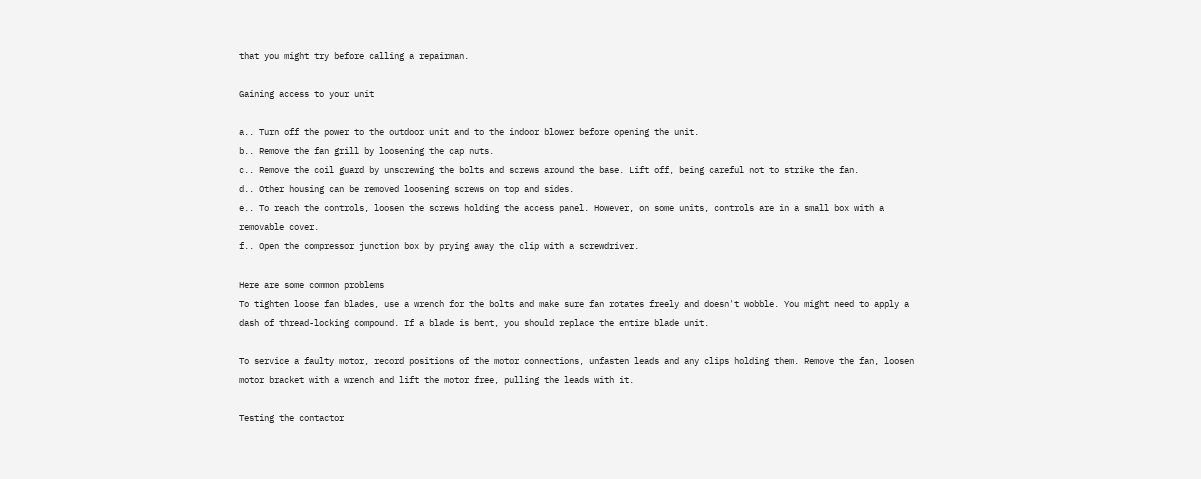that you might try before calling a repairman.

Gaining access to your unit

a.. Turn off the power to the outdoor unit and to the indoor blower before opening the unit.
b.. Remove the fan grill by loosening the cap nuts.
c.. Remove the coil guard by unscrewing the bolts and screws around the base. Lift off, being careful not to strike the fan.
d.. Other housing can be removed loosening screws on top and sides.
e.. To reach the controls, loosen the screws holding the access panel. However, on some units, controls are in a small box with a removable cover.
f.. Open the compressor junction box by prying away the clip with a screwdriver.

Here are some common problems
To tighten loose fan blades, use a wrench for the bolts and make sure fan rotates freely and doesn't wobble. You might need to apply a dash of thread-locking compound. If a blade is bent, you should replace the entire blade unit.

To service a faulty motor, record positions of the motor connections, unfasten leads and any clips holding them. Remove the fan, loosen motor bracket with a wrench and lift the motor free, pulling the leads with it.

Testing the contactor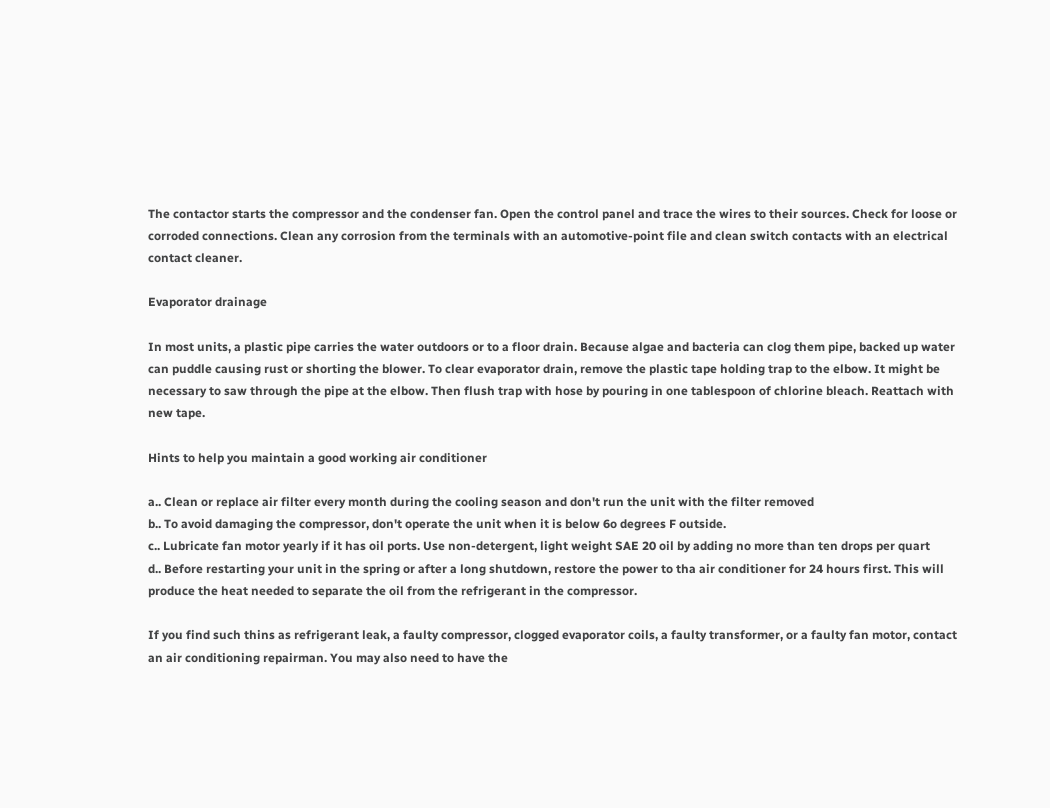The contactor starts the compressor and the condenser fan. Open the control panel and trace the wires to their sources. Check for loose or corroded connections. Clean any corrosion from the terminals with an automotive-point file and clean switch contacts with an electrical contact cleaner.

Evaporator drainage

In most units, a plastic pipe carries the water outdoors or to a floor drain. Because algae and bacteria can clog them pipe, backed up water can puddle causing rust or shorting the blower. To clear evaporator drain, remove the plastic tape holding trap to the elbow. It might be necessary to saw through the pipe at the elbow. Then flush trap with hose by pouring in one tablespoon of chlorine bleach. Reattach with new tape.

Hints to help you maintain a good working air conditioner

a.. Clean or replace air filter every month during the cooling season and don't run the unit with the filter removed
b.. To avoid damaging the compressor, don't operate the unit when it is below 6o degrees F outside.
c.. Lubricate fan motor yearly if it has oil ports. Use non-detergent, light weight SAE 20 oil by adding no more than ten drops per quart
d.. Before restarting your unit in the spring or after a long shutdown, restore the power to tha air conditioner for 24 hours first. This will produce the heat needed to separate the oil from the refrigerant in the compressor.

If you find such thins as refrigerant leak, a faulty compressor, clogged evaporator coils, a faulty transformer, or a faulty fan motor, contact an air conditioning repairman. You may also need to have the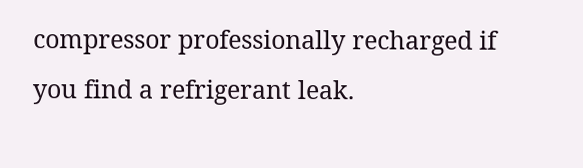compressor professionally recharged if you find a refrigerant leak.